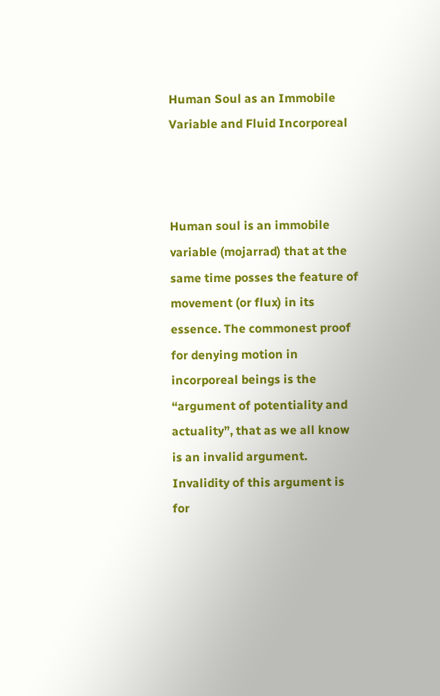Human Soul as an Immobile Variable and Fluid Incorporeal



Human soul is an immobile variable (mojarrad) that at the same time posses the feature of movement (or flux) in its essence. The commonest proof for denying motion in incorporeal beings is the “argument of potentiality and actuality”, that as we all know is an invalid argument.
Invalidity of this argument is for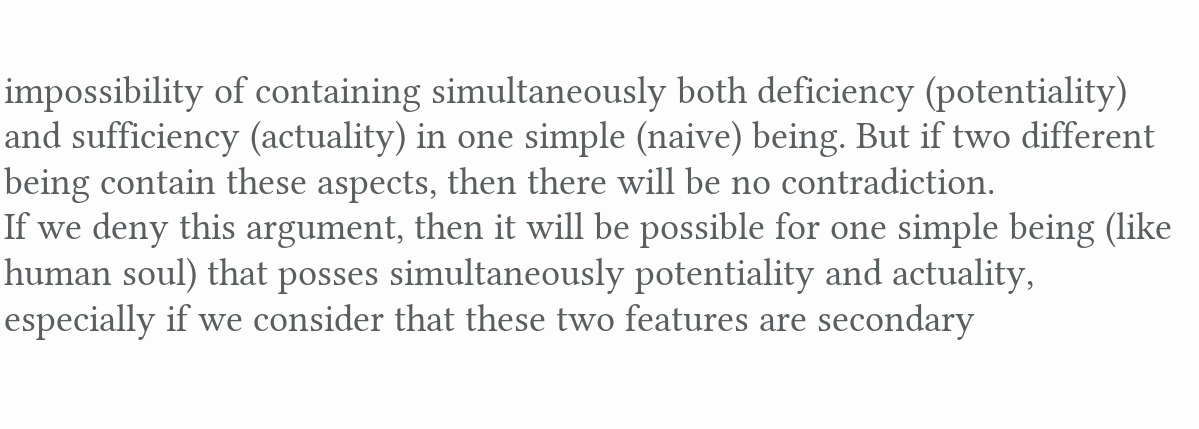impossibility of containing simultaneously both deficiency (potentiality) and sufficiency (actuality) in one simple (naive) being. But if two different being contain these aspects, then there will be no contradiction.
If we deny this argument, then it will be possible for one simple being (like human soul) that posses simultaneously potentiality and actuality, especially if we consider that these two features are secondary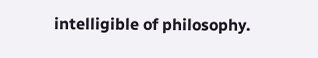intelligible of philosophy.